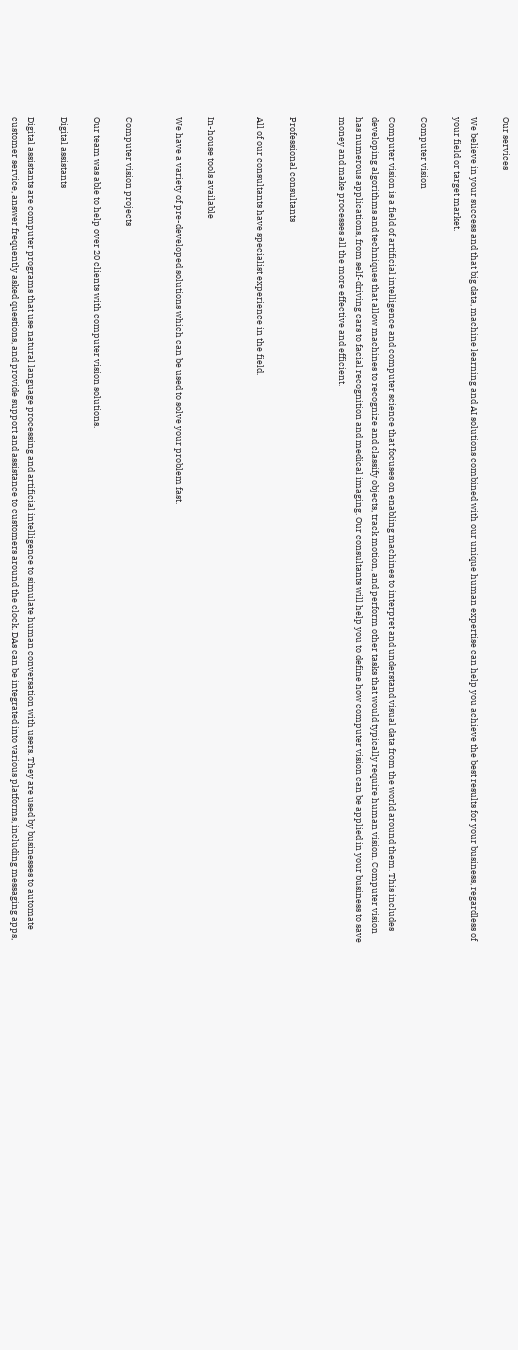Our services

We believe in your success and that big data, machine learning and AI solutions combined with our unique human expertise can help you achieve the best results for your business, regardless of your field or target market.

Computer vision

Computer vision is a field of artificial intelligence and computer science that focuses on enabling machines to interpret and understand visual data from the world around them. This includes developing algorithms and techniques that allow machines to recognize and classify objects, track motion, and perform other tasks that would typically require human vision. Computer vision has numerous applications, from self-driving cars to facial recognition and medical imaging. Our consultants will help you to define how computer vision can be applied in your business to save money and make processes all the more effective and efficient.


Professional consultants

All of our consultants have specialist experience in the field.


In-house tools available

We have a variety of pre-developed solutions which can be used to solve your problem fast.


Computer vision projects

Our team was able to help over 20 clients with computer vision solutions.

Digital assistants

Digital assistants are computer programs that use natural language processing and artificial intelligence to simulate human conversation with users. They are used by businesses to automate customer service, answer frequently asked questions, and provide support and assistance to customers around the clock. DAs can be integrated into various platforms, including messaging apps,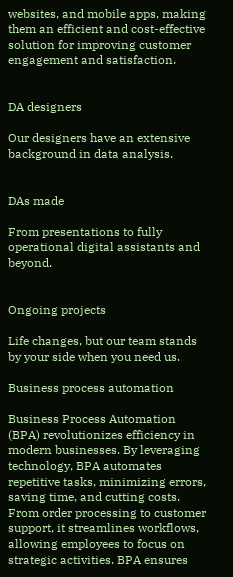websites, and mobile apps, making them an efficient and cost-effective solution for improving customer engagement and satisfaction.


DA designers

Our designers have an extensive background in data analysis.


DAs made

From presentations to fully operational digital assistants and beyond.


Ongoing projects

Life changes, but our team stands by your side when you need us.

Business process automation

Business Process Automation (BPA) revolutionizes efficiency in modern businesses. By leveraging technology, BPA automates repetitive tasks, minimizing errors, saving time, and cutting costs. From order processing to customer support, it streamlines workflows, allowing employees to focus on strategic activities. BPA ensures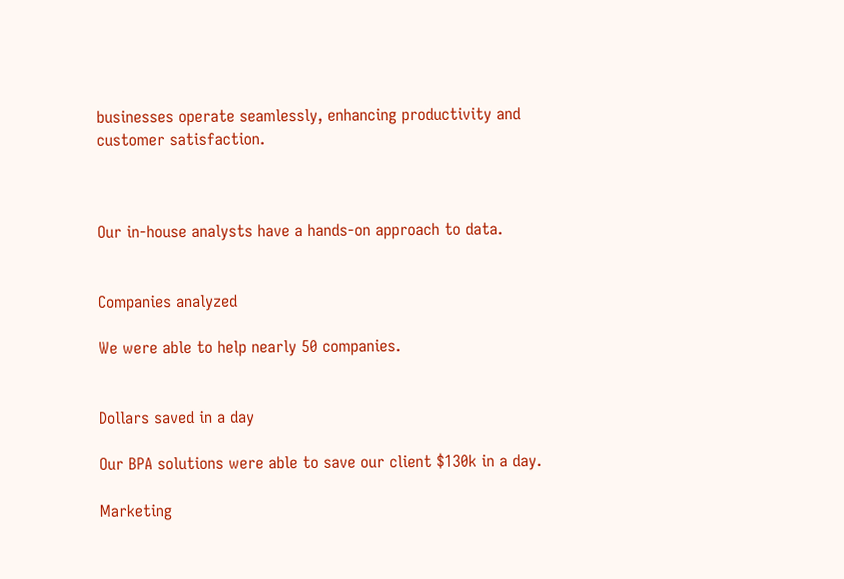businesses operate seamlessly, enhancing productivity and customer satisfaction.



Our in-house analysts have a hands-on approach to data.


Companies analyzed

We were able to help nearly 50 companies.


Dollars saved in a day

Our BPA solutions were able to save our client $130k in a day.

Marketing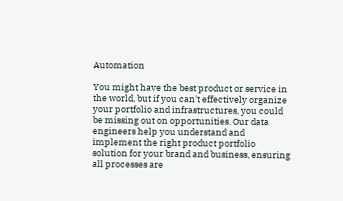Automation

You might have the best product or service in the world, but if you can't effectively organize your portfolio and infrastructures, you could be missing out on opportunities. Our data engineers help you understand and implement the right product portfolio solution for your brand and business, ensuring all processes are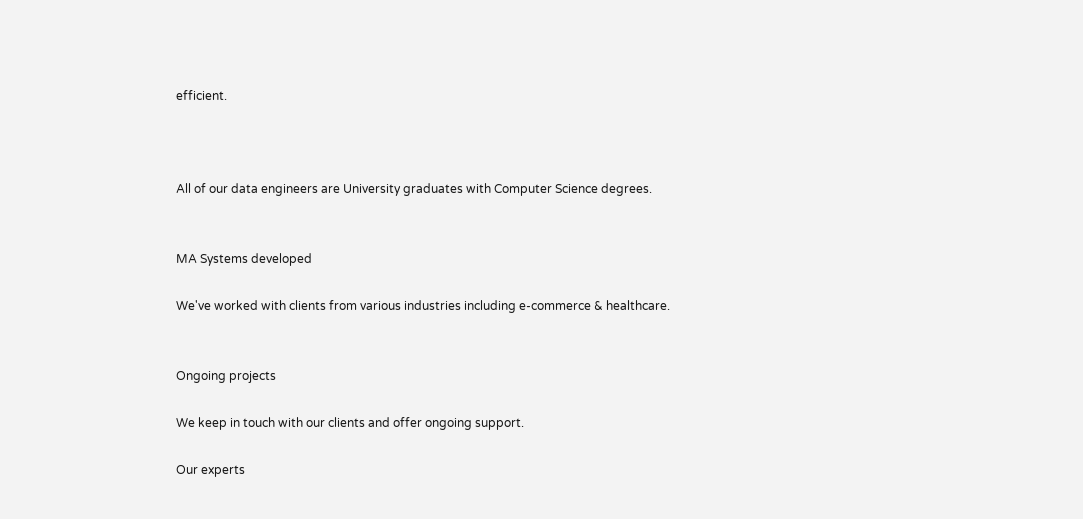efficient.



All of our data engineers are University graduates with Computer Science degrees.


MA Systems developed

We've worked with clients from various industries including e-commerce & healthcare.


Ongoing projects

We keep in touch with our clients and offer ongoing support.

Our experts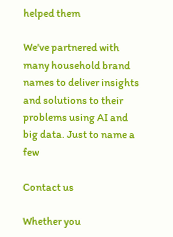helped them

We've partnered with many household brand names to deliver insights and solutions to their problems using AI and big data. Just to name a few

Contact us

Whether you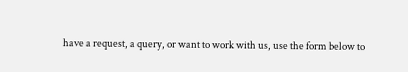have a request, a query, or want to work with us, use the form below to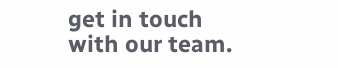get in touch with our team.